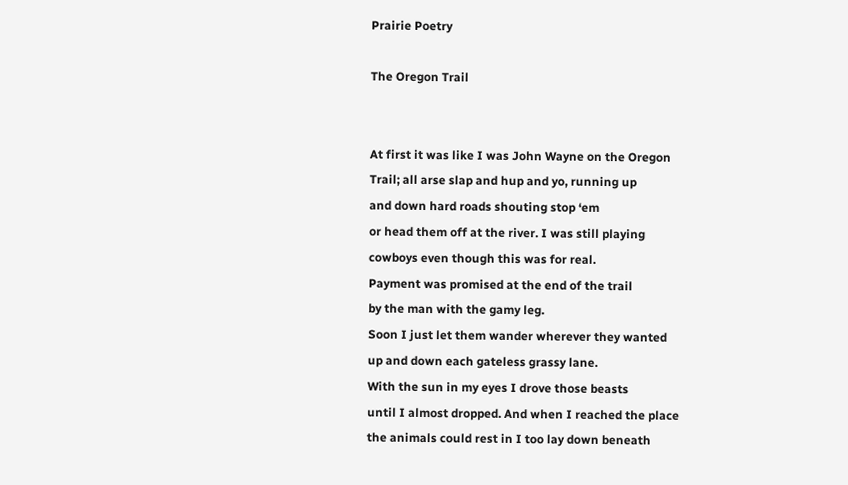Prairie Poetry

The Oregon Trail


At first it was like I was John Wayne on the Oregon
Trail; all arse slap and hup and yo, running up
and down hard roads shouting stop ‘em
or head them off at the river. I was still playing
cowboys even though this was for real.
Payment was promised at the end of the trail
by the man with the gamy leg.
Soon I just let them wander wherever they wanted
up and down each gateless grassy lane.
With the sun in my eyes I drove those beasts
until I almost dropped. And when I reached the place
the animals could rest in I too lay down beneath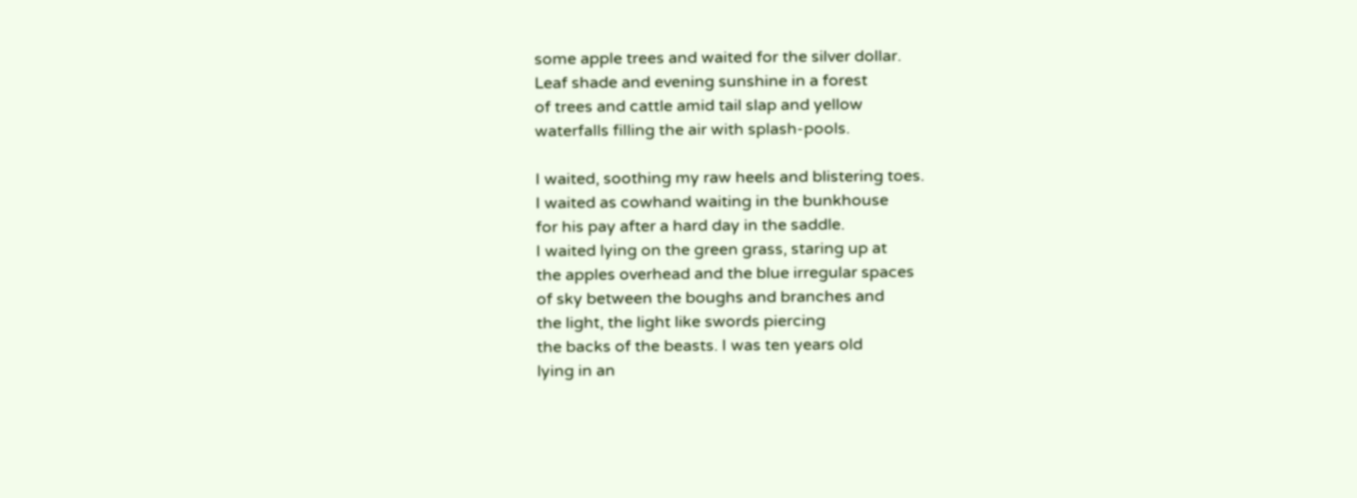some apple trees and waited for the silver dollar.
Leaf shade and evening sunshine in a forest
of trees and cattle amid tail slap and yellow
waterfalls filling the air with splash-pools.

I waited, soothing my raw heels and blistering toes.
I waited as cowhand waiting in the bunkhouse
for his pay after a hard day in the saddle.
I waited lying on the green grass, staring up at
the apples overhead and the blue irregular spaces
of sky between the boughs and branches and
the light, the light like swords piercing
the backs of the beasts. I was ten years old
lying in an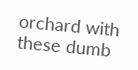orchard with these dumb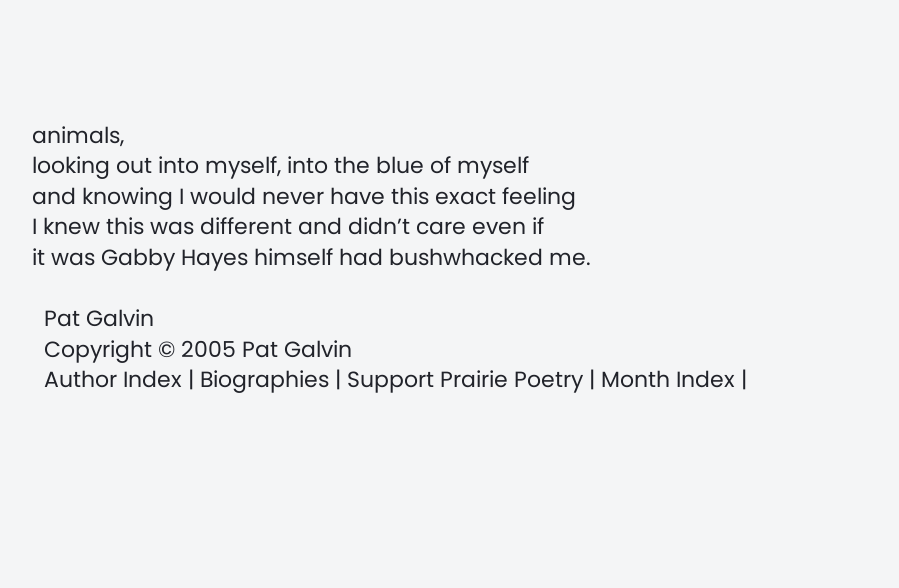animals,
looking out into myself, into the blue of myself
and knowing I would never have this exact feeling
I knew this was different and didn’t care even if
it was Gabby Hayes himself had bushwhacked me.

  Pat Galvin
  Copyright © 2005 Pat Galvin
  Author Index | Biographies | Support Prairie Poetry | Month Index |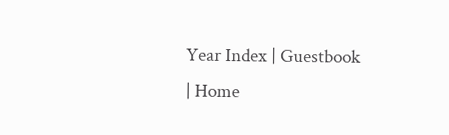Year Index | Guestbook | Home